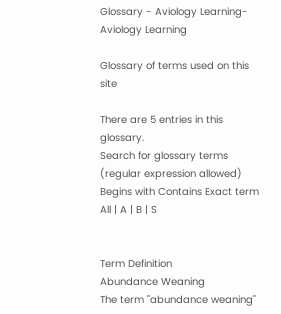Glossary - Aviology Learning-Aviology Learning

Glossary of terms used on this site

There are 5 entries in this glossary.
Search for glossary terms (regular expression allowed)
Begins with Contains Exact term
All | A | B | S


Term Definition
Abundance Weaning
The term "abundance weaning"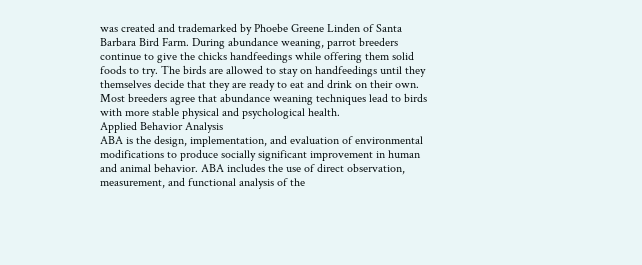was created and trademarked by Phoebe Greene Linden of Santa Barbara Bird Farm. During abundance weaning, parrot breeders continue to give the chicks handfeedings while offering them solid foods to try. The birds are allowed to stay on handfeedings until they themselves decide that they are ready to eat and drink on their own. Most breeders agree that abundance weaning techniques lead to birds with more stable physical and psychological health.
Applied Behavior Analysis
ABA is the design, implementation, and evaluation of environmental modifications to produce socially significant improvement in human and animal behavior. ABA includes the use of direct observation, measurement, and functional analysis of the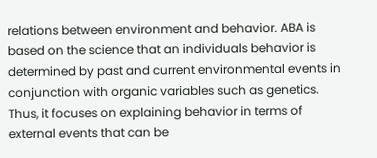relations between environment and behavior. ABA is based on the science that an individuals behavior is determined by past and current environmental events in conjunction with organic variables such as genetics. Thus, it focuses on explaining behavior in terms of external events that can be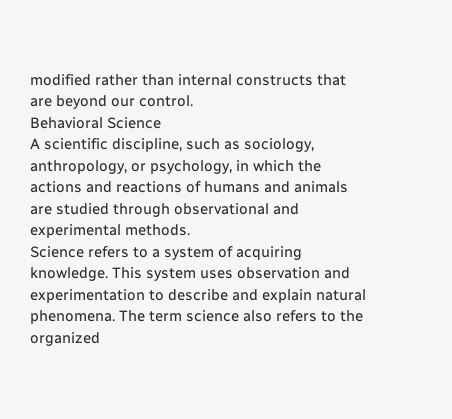modified rather than internal constructs that are beyond our control.
Behavioral Science
A scientific discipline, such as sociology, anthropology, or psychology, in which the actions and reactions of humans and animals are studied through observational and experimental methods.
Science refers to a system of acquiring knowledge. This system uses observation and experimentation to describe and explain natural phenomena. The term science also refers to the organized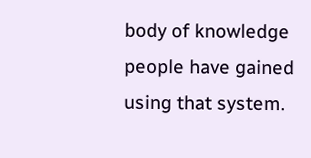body of knowledge people have gained using that system.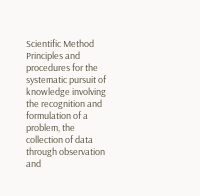Scientific Method
Principles and procedures for the systematic pursuit of knowledge involving the recognition and formulation of a problem, the collection of data through observation and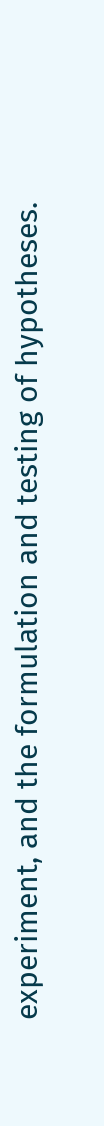experiment, and the formulation and testing of hypotheses.